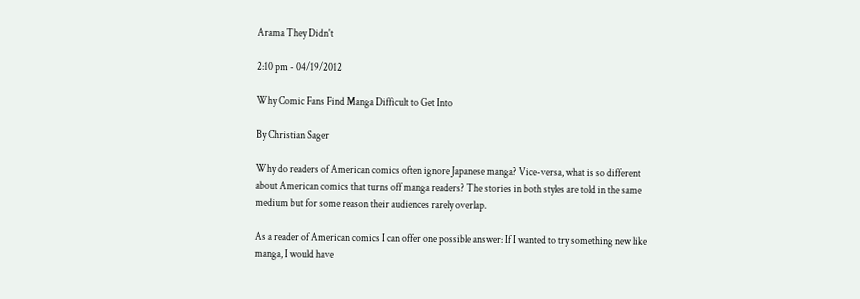Arama They Didn't

2:10 pm - 04/19/2012

Why Comic Fans Find Manga Difficult to Get Into

By Christian Sager

Why do readers of American comics often ignore Japanese manga? Vice-versa, what is so different about American comics that turns off manga readers? The stories in both styles are told in the same medium but for some reason their audiences rarely overlap.

As a reader of American comics I can offer one possible answer: If I wanted to try something new like manga, I would have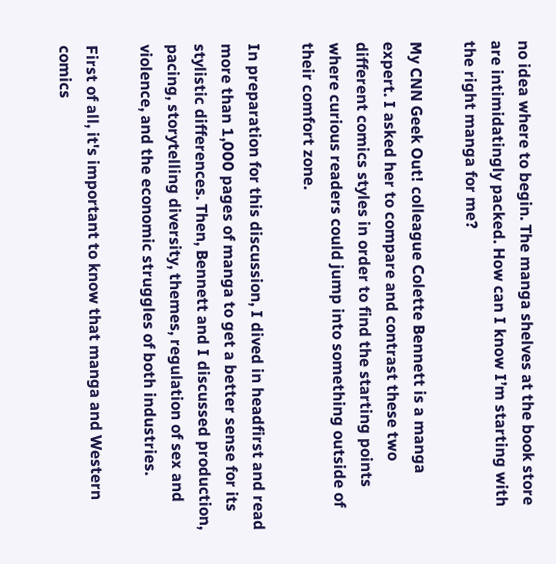no idea where to begin. The manga shelves at the book store are intimidatingly packed. How can I know I’m starting with the right manga for me?

My CNN Geek Out! colleague Colette Bennett is a manga expert. I asked her to compare and contrast these two different comics styles in order to find the starting points where curious readers could jump into something outside of their comfort zone.

In preparation for this discussion, I dived in headfirst and read more than 1,000 pages of manga to get a better sense for its stylistic differences. Then, Bennett and I discussed production, pacing, storytelling diversity, themes, regulation of sex and violence, and the economic struggles of both industries.

First of all, it's important to know that manga and Western comics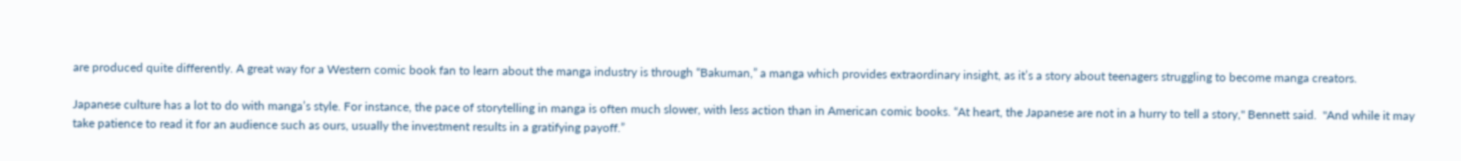are produced quite differently. A great way for a Western comic book fan to learn about the manga industry is through “Bakuman,” a manga which provides extraordinary insight, as it’s a story about teenagers struggling to become manga creators.

Japanese culture has a lot to do with manga’s style. For instance, the pace of storytelling in manga is often much slower, with less action than in American comic books. “At heart, the Japanese are not in a hurry to tell a story," Bennett said.  "And while it may take patience to read it for an audience such as ours, usually the investment results in a gratifying payoff.”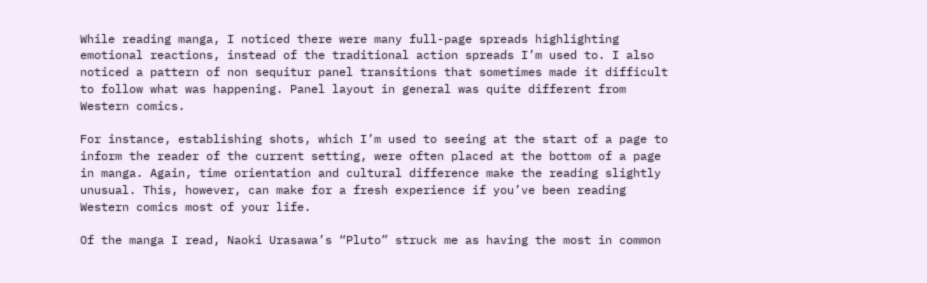While reading manga, I noticed there were many full-page spreads highlighting emotional reactions, instead of the traditional action spreads I’m used to. I also noticed a pattern of non sequitur panel transitions that sometimes made it difficult to follow what was happening. Panel layout in general was quite different from Western comics.

For instance, establishing shots, which I’m used to seeing at the start of a page to inform the reader of the current setting, were often placed at the bottom of a page in manga. Again, time orientation and cultural difference make the reading slightly unusual. This, however, can make for a fresh experience if you’ve been reading Western comics most of your life.

Of the manga I read, Naoki Urasawa’s “Pluto” struck me as having the most in common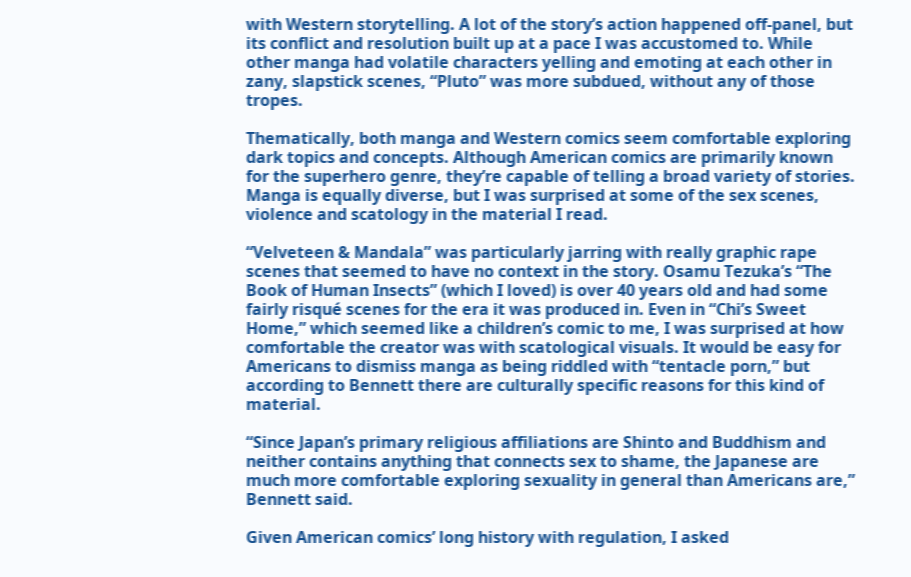with Western storytelling. A lot of the story’s action happened off-panel, but its conflict and resolution built up at a pace I was accustomed to. While other manga had volatile characters yelling and emoting at each other in zany, slapstick scenes, “Pluto” was more subdued, without any of those tropes.

Thematically, both manga and Western comics seem comfortable exploring dark topics and concepts. Although American comics are primarily known for the superhero genre, they’re capable of telling a broad variety of stories. Manga is equally diverse, but I was surprised at some of the sex scenes, violence and scatology in the material I read.

“Velveteen & Mandala” was particularly jarring with really graphic rape scenes that seemed to have no context in the story. Osamu Tezuka’s “The Book of Human Insects” (which I loved) is over 40 years old and had some fairly risqué scenes for the era it was produced in. Even in “Chi’s Sweet Home,” which seemed like a children’s comic to me, I was surprised at how comfortable the creator was with scatological visuals. It would be easy for Americans to dismiss manga as being riddled with “tentacle porn,” but according to Bennett there are culturally specific reasons for this kind of material.

“Since Japan’s primary religious affiliations are Shinto and Buddhism and neither contains anything that connects sex to shame, the Japanese are much more comfortable exploring sexuality in general than Americans are,” Bennett said.

Given American comics’ long history with regulation, I asked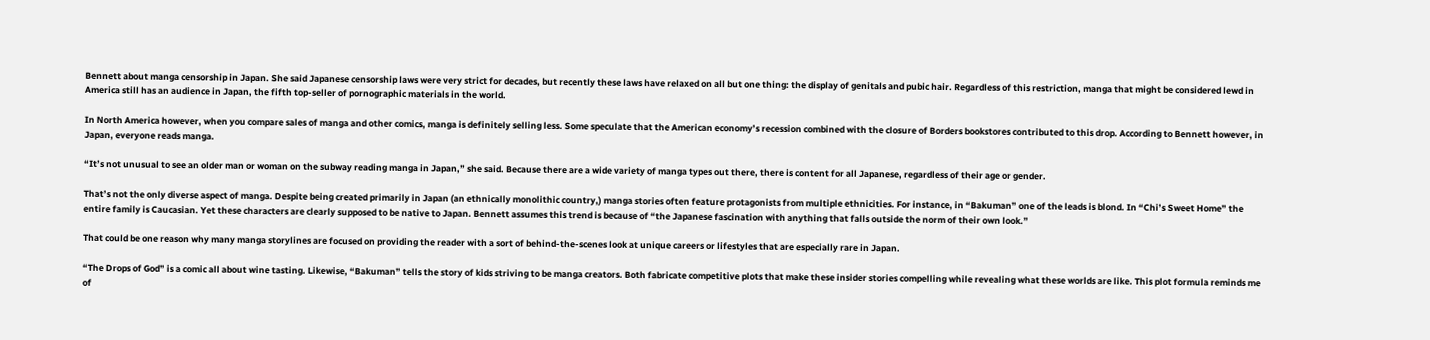Bennett about manga censorship in Japan. She said Japanese censorship laws were very strict for decades, but recently these laws have relaxed on all but one thing: the display of genitals and pubic hair. Regardless of this restriction, manga that might be considered lewd in America still has an audience in Japan, the fifth top-seller of pornographic materials in the world.

In North America however, when you compare sales of manga and other comics, manga is definitely selling less. Some speculate that the American economy’s recession combined with the closure of Borders bookstores contributed to this drop. According to Bennett however, in Japan, everyone reads manga.

“It’s not unusual to see an older man or woman on the subway reading manga in Japan,” she said. Because there are a wide variety of manga types out there, there is content for all Japanese, regardless of their age or gender.

That’s not the only diverse aspect of manga. Despite being created primarily in Japan (an ethnically monolithic country,) manga stories often feature protagonists from multiple ethnicities. For instance, in “Bakuman” one of the leads is blond. In “Chi’s Sweet Home” the entire family is Caucasian. Yet these characters are clearly supposed to be native to Japan. Bennett assumes this trend is because of “the Japanese fascination with anything that falls outside the norm of their own look.”

That could be one reason why many manga storylines are focused on providing the reader with a sort of behind-the-scenes look at unique careers or lifestyles that are especially rare in Japan.

“The Drops of God” is a comic all about wine tasting. Likewise, “Bakuman” tells the story of kids striving to be manga creators. Both fabricate competitive plots that make these insider stories compelling while revealing what these worlds are like. This plot formula reminds me of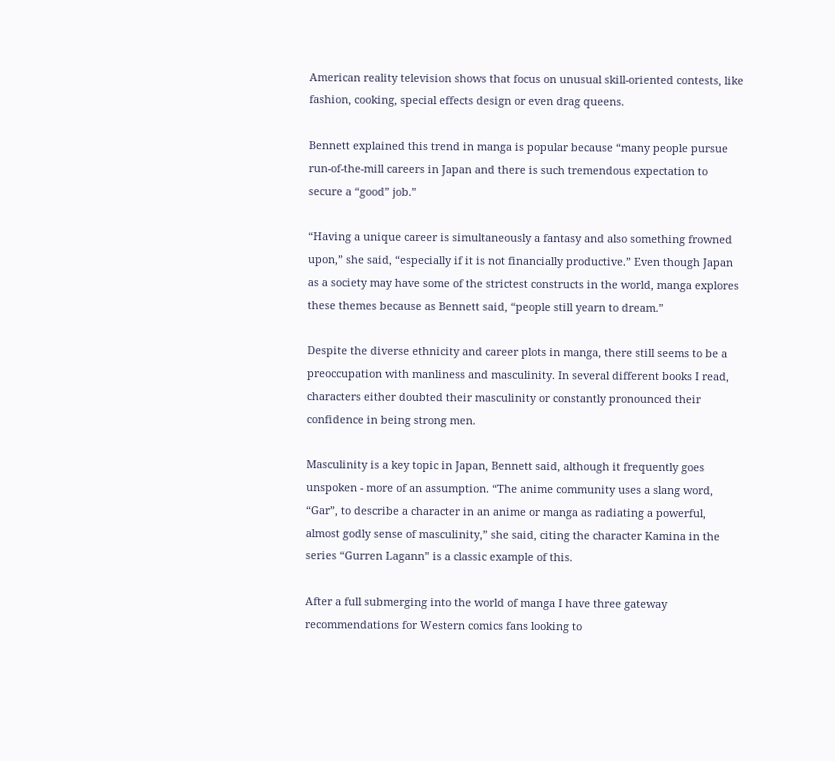American reality television shows that focus on unusual skill-oriented contests, like fashion, cooking, special effects design or even drag queens.

Bennett explained this trend in manga is popular because “many people pursue run-of-the-mill careers in Japan and there is such tremendous expectation to secure a “good” job.”

“Having a unique career is simultaneously a fantasy and also something frowned upon,” she said, “especially if it is not financially productive.” Even though Japan as a society may have some of the strictest constructs in the world, manga explores these themes because as Bennett said, “people still yearn to dream.”

Despite the diverse ethnicity and career plots in manga, there still seems to be a preoccupation with manliness and masculinity. In several different books I read, characters either doubted their masculinity or constantly pronounced their confidence in being strong men.

Masculinity is a key topic in Japan, Bennett said, although it frequently goes unspoken - more of an assumption. “The anime community uses a slang word, “Gar”, to describe a character in an anime or manga as radiating a powerful, almost godly sense of masculinity,” she said, citing the character Kamina in the series “Gurren Lagann” is a classic example of this.

After a full submerging into the world of manga I have three gateway recommendations for Western comics fans looking to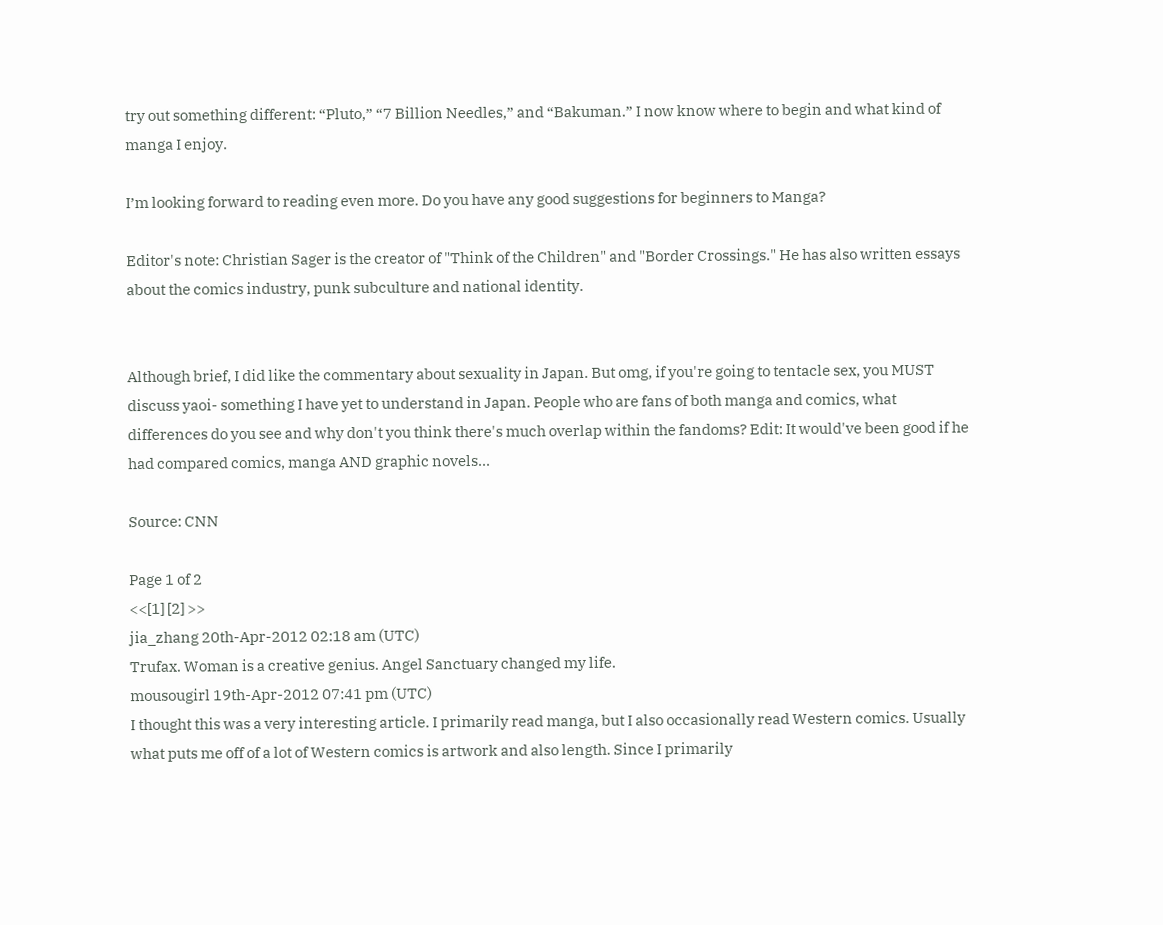try out something different: “Pluto,” “7 Billion Needles,” and “Bakuman.” I now know where to begin and what kind of manga I enjoy.

I’m looking forward to reading even more. Do you have any good suggestions for beginners to Manga?

Editor's note: Christian Sager is the creator of "Think of the Children" and "Border Crossings." He has also written essays about the comics industry, punk subculture and national identity.


Although brief, I did like the commentary about sexuality in Japan. But omg, if you're going to tentacle sex, you MUST discuss yaoi- something I have yet to understand in Japan. People who are fans of both manga and comics, what differences do you see and why don't you think there's much overlap within the fandoms? Edit: It would've been good if he had compared comics, manga AND graphic novels...

Source: CNN

Page 1 of 2
<<[1] [2] >>
jia_zhang 20th-Apr-2012 02:18 am (UTC)
Trufax. Woman is a creative genius. Angel Sanctuary changed my life.
mousougirl 19th-Apr-2012 07:41 pm (UTC)
I thought this was a very interesting article. I primarily read manga, but I also occasionally read Western comics. Usually what puts me off of a lot of Western comics is artwork and also length. Since I primarily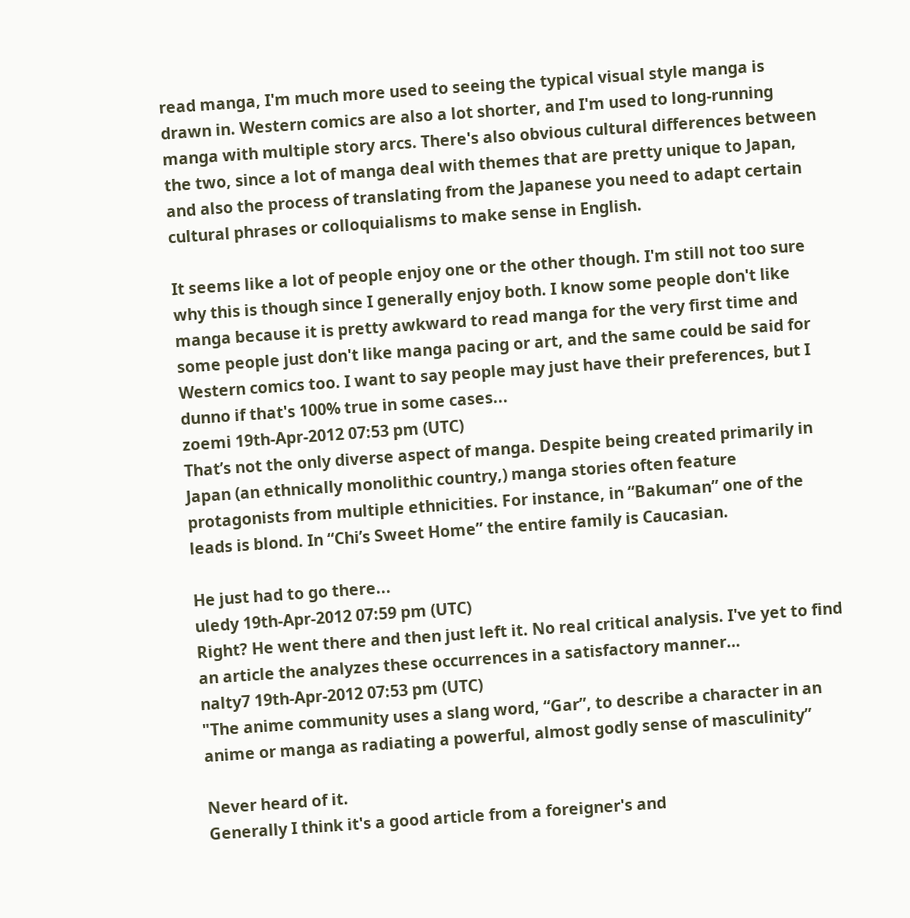read manga, I'm much more used to seeing the typical visual style manga is drawn in. Western comics are also a lot shorter, and I'm used to long-running manga with multiple story arcs. There's also obvious cultural differences between the two, since a lot of manga deal with themes that are pretty unique to Japan, and also the process of translating from the Japanese you need to adapt certain cultural phrases or colloquialisms to make sense in English.

It seems like a lot of people enjoy one or the other though. I'm still not too sure why this is though since I generally enjoy both. I know some people don't like manga because it is pretty awkward to read manga for the very first time and some people just don't like manga pacing or art, and the same could be said for Western comics too. I want to say people may just have their preferences, but I dunno if that's 100% true in some cases...
zoemi 19th-Apr-2012 07:53 pm (UTC)
That’s not the only diverse aspect of manga. Despite being created primarily in Japan (an ethnically monolithic country,) manga stories often feature protagonists from multiple ethnicities. For instance, in “Bakuman” one of the leads is blond. In “Chi’s Sweet Home” the entire family is Caucasian.

He just had to go there...
uledy 19th-Apr-2012 07:59 pm (UTC)
Right? He went there and then just left it. No real critical analysis. I've yet to find an article the analyzes these occurrences in a satisfactory manner…
nalty7 19th-Apr-2012 07:53 pm (UTC)
"The anime community uses a slang word, “Gar”, to describe a character in an anime or manga as radiating a powerful, almost godly sense of masculinity”

Never heard of it.
Generally I think it's a good article from a foreigner's and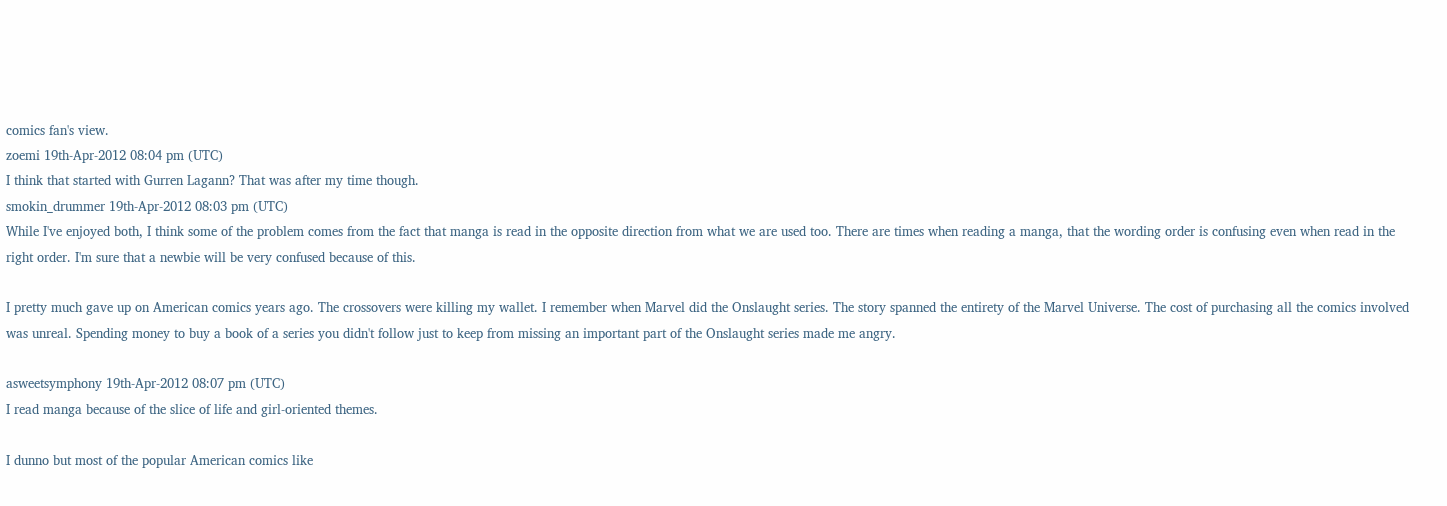comics fan's view.
zoemi 19th-Apr-2012 08:04 pm (UTC)
I think that started with Gurren Lagann? That was after my time though.
smokin_drummer 19th-Apr-2012 08:03 pm (UTC)
While I've enjoyed both, I think some of the problem comes from the fact that manga is read in the opposite direction from what we are used too. There are times when reading a manga, that the wording order is confusing even when read in the right order. I'm sure that a newbie will be very confused because of this.

I pretty much gave up on American comics years ago. The crossovers were killing my wallet. I remember when Marvel did the Onslaught series. The story spanned the entirety of the Marvel Universe. The cost of purchasing all the comics involved was unreal. Spending money to buy a book of a series you didn't follow just to keep from missing an important part of the Onslaught series made me angry.

asweetsymphony 19th-Apr-2012 08:07 pm (UTC)
I read manga because of the slice of life and girl-oriented themes.

I dunno but most of the popular American comics like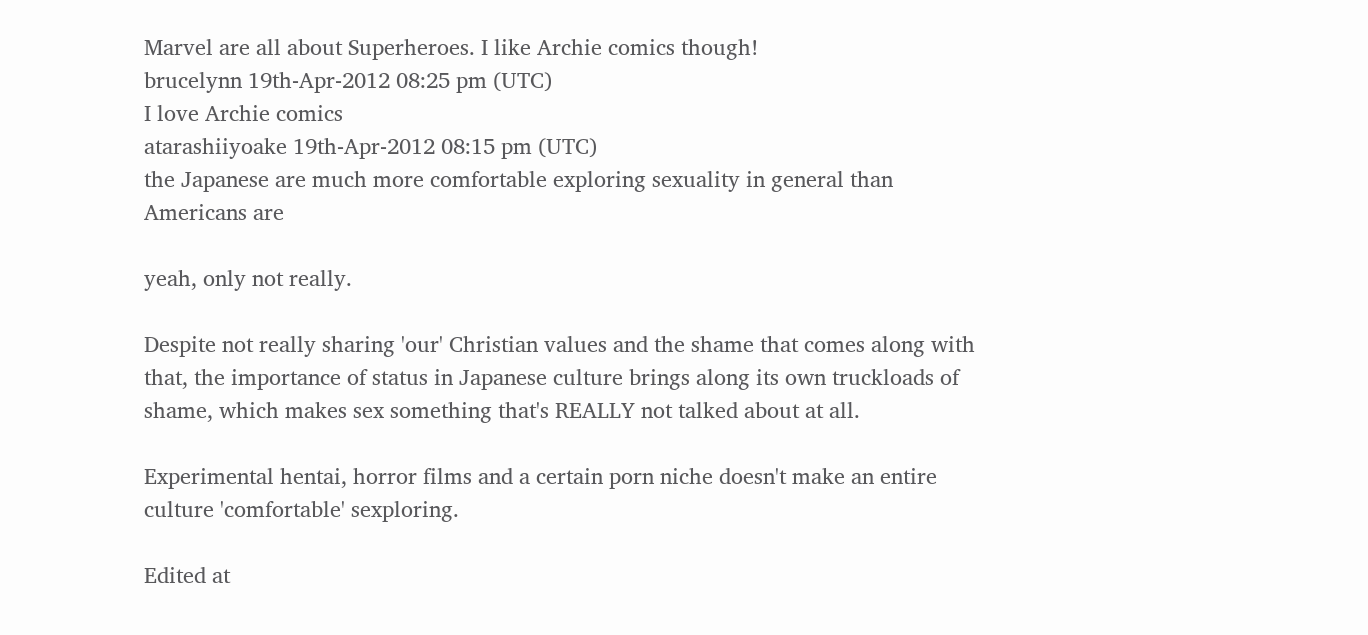Marvel are all about Superheroes. I like Archie comics though!
brucelynn 19th-Apr-2012 08:25 pm (UTC)
I love Archie comics
atarashiiyoake 19th-Apr-2012 08:15 pm (UTC)
the Japanese are much more comfortable exploring sexuality in general than Americans are

yeah, only not really.

Despite not really sharing 'our' Christian values and the shame that comes along with that, the importance of status in Japanese culture brings along its own truckloads of shame, which makes sex something that's REALLY not talked about at all.

Experimental hentai, horror films and a certain porn niche doesn't make an entire culture 'comfortable' sexploring.

Edited at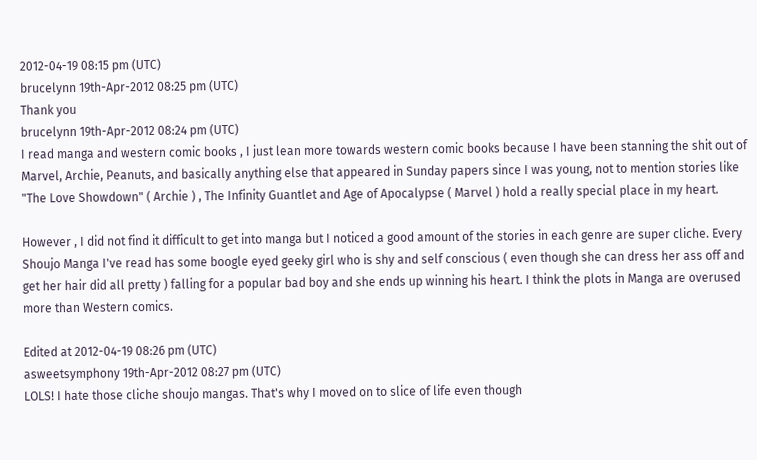2012-04-19 08:15 pm (UTC)
brucelynn 19th-Apr-2012 08:25 pm (UTC)
Thank you
brucelynn 19th-Apr-2012 08:24 pm (UTC)
I read manga and western comic books , I just lean more towards western comic books because I have been stanning the shit out of Marvel, Archie, Peanuts, and basically anything else that appeared in Sunday papers since I was young, not to mention stories like "The Love Showdown" ( Archie ) , The Infinity Guantlet and Age of Apocalypse ( Marvel ) hold a really special place in my heart.

However , I did not find it difficult to get into manga but I noticed a good amount of the stories in each genre are super cliche. Every Shoujo Manga I've read has some boogle eyed geeky girl who is shy and self conscious ( even though she can dress her ass off and get her hair did all pretty ) falling for a popular bad boy and she ends up winning his heart. I think the plots in Manga are overused more than Western comics.

Edited at 2012-04-19 08:26 pm (UTC)
asweetsymphony 19th-Apr-2012 08:27 pm (UTC)
LOLS! I hate those cliche shoujo mangas. That's why I moved on to slice of life even though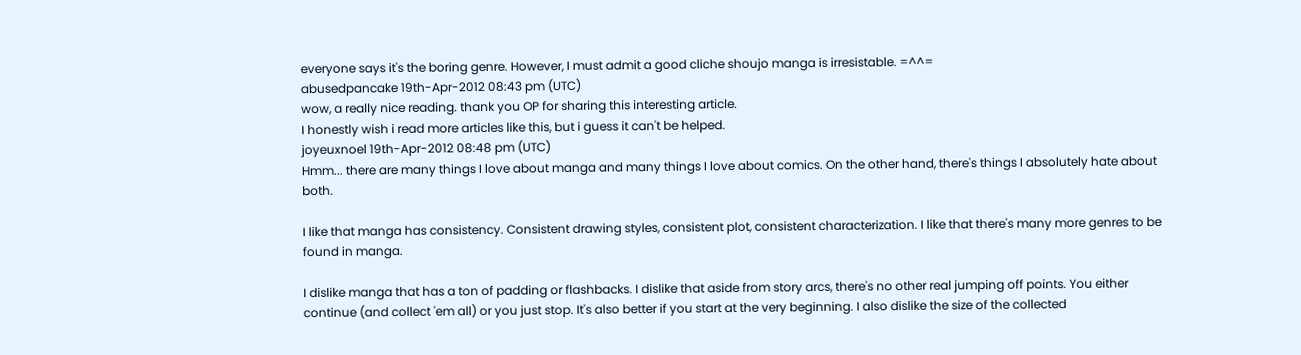everyone says it's the boring genre. However, I must admit a good cliche shoujo manga is irresistable. =^^=
abusedpancake 19th-Apr-2012 08:43 pm (UTC)
wow, a really nice reading. thank you OP for sharing this interesting article.
I honestly wish i read more articles like this, but i guess it can't be helped.
joyeuxnoel 19th-Apr-2012 08:48 pm (UTC)
Hmm... there are many things I love about manga and many things I love about comics. On the other hand, there's things I absolutely hate about both.

I like that manga has consistency. Consistent drawing styles, consistent plot, consistent characterization. I like that there's many more genres to be found in manga.

I dislike manga that has a ton of padding or flashbacks. I dislike that aside from story arcs, there's no other real jumping off points. You either continue (and collect 'em all) or you just stop. It's also better if you start at the very beginning. I also dislike the size of the collected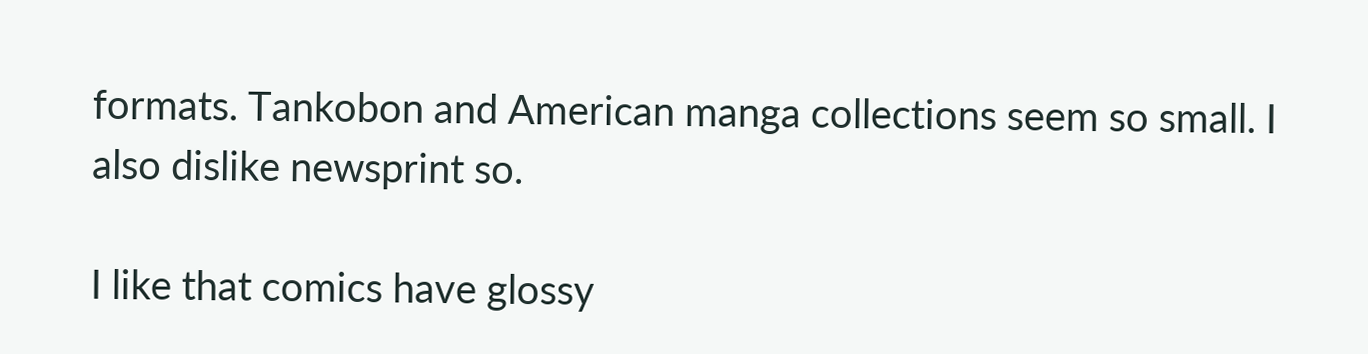formats. Tankobon and American manga collections seem so small. I also dislike newsprint so.

I like that comics have glossy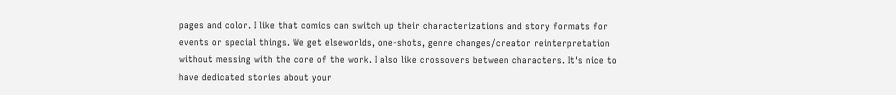pages and color. I like that comics can switch up their characterizations and story formats for events or special things. We get elseworlds, one-shots, genre changes/creator reinterpretation without messing with the core of the work. I also like crossovers between characters. It's nice to have dedicated stories about your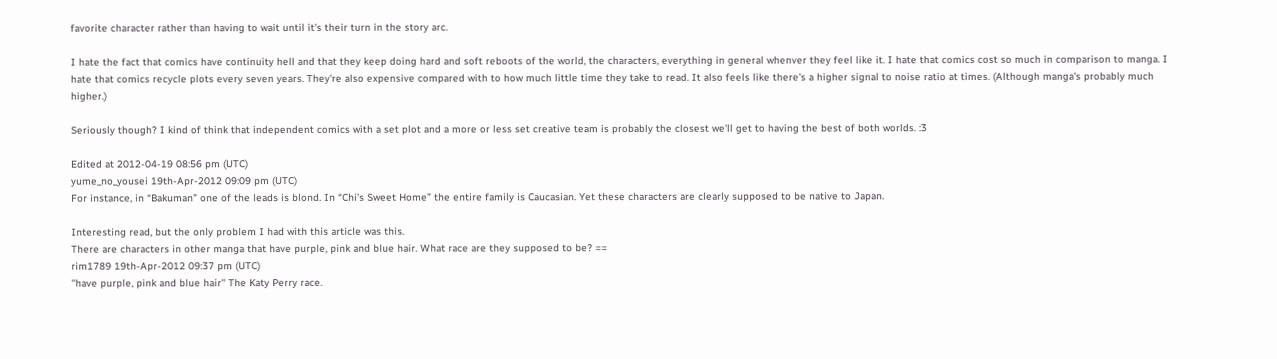favorite character rather than having to wait until it's their turn in the story arc.

I hate the fact that comics have continuity hell and that they keep doing hard and soft reboots of the world, the characters, everything in general whenver they feel like it. I hate that comics cost so much in comparison to manga. I hate that comics recycle plots every seven years. They're also expensive compared with to how much little time they take to read. It also feels like there's a higher signal to noise ratio at times. (Although manga's probably much higher.)

Seriously though? I kind of think that independent comics with a set plot and a more or less set creative team is probably the closest we'll get to having the best of both worlds. :3

Edited at 2012-04-19 08:56 pm (UTC)
yume_no_yousei 19th-Apr-2012 09:09 pm (UTC)
For instance, in “Bakuman” one of the leads is blond. In “Chi’s Sweet Home” the entire family is Caucasian. Yet these characters are clearly supposed to be native to Japan.

Interesting read, but the only problem I had with this article was this.
There are characters in other manga that have purple, pink and blue hair. What race are they supposed to be? ==
rim1789 19th-Apr-2012 09:37 pm (UTC)
''have purple, pink and blue hair'' The Katy Perry race.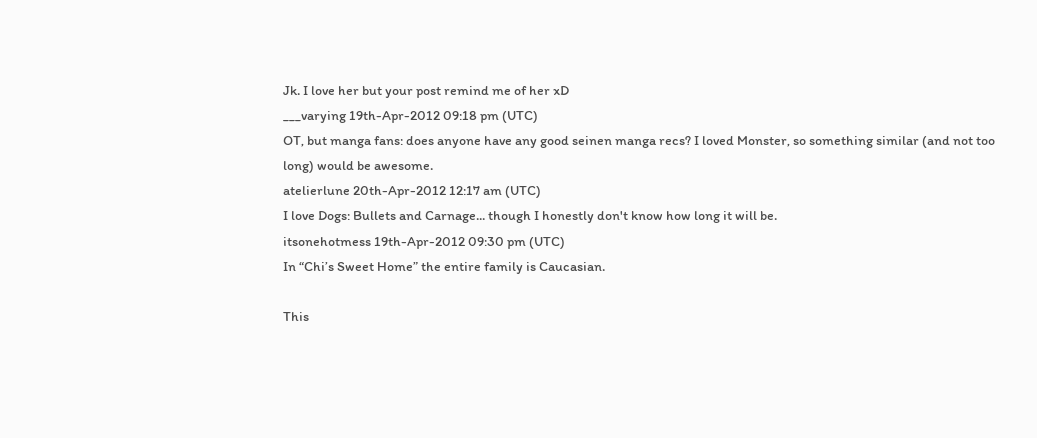Jk. I love her but your post remind me of her xD
___varying 19th-Apr-2012 09:18 pm (UTC)
OT, but manga fans: does anyone have any good seinen manga recs? I loved Monster, so something similar (and not too long) would be awesome.
atelierlune 20th-Apr-2012 12:17 am (UTC)
I love Dogs: Bullets and Carnage... though I honestly don't know how long it will be.
itsonehotmess 19th-Apr-2012 09:30 pm (UTC)
In “Chi’s Sweet Home” the entire family is Caucasian.

This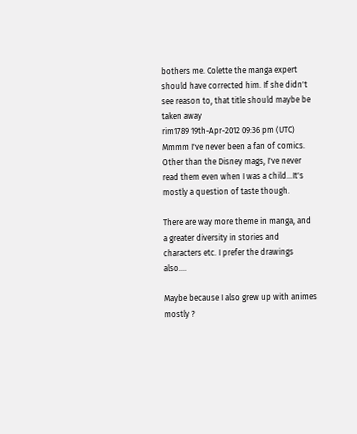bothers me. Colette the manga expert should have corrected him. If she didn't see reason to, that title should maybe be taken away
rim1789 19th-Apr-2012 09:36 pm (UTC)
Mmmm I've never been a fan of comics. Other than the Disney mags, I've never read them even when I was a child...It's mostly a question of taste though.

There are way more theme in manga, and a greater diversity in stories and characters etc. I prefer the drawings also....

Maybe because I also grew up with animes mostly ?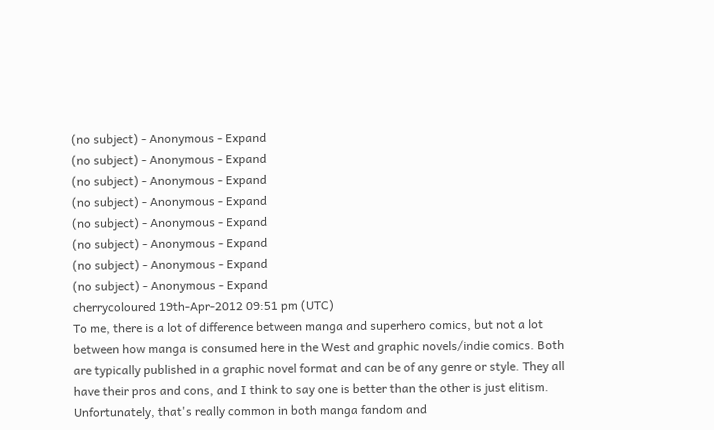(no subject) - Anonymous - Expand
(no subject) - Anonymous - Expand
(no subject) - Anonymous - Expand
(no subject) - Anonymous - Expand
(no subject) - Anonymous - Expand
(no subject) - Anonymous - Expand
(no subject) - Anonymous - Expand
(no subject) - Anonymous - Expand
cherrycoloured 19th-Apr-2012 09:51 pm (UTC)
To me, there is a lot of difference between manga and superhero comics, but not a lot between how manga is consumed here in the West and graphic novels/indie comics. Both are typically published in a graphic novel format and can be of any genre or style. They all have their pros and cons, and I think to say one is better than the other is just elitism. Unfortunately, that's really common in both manga fandom and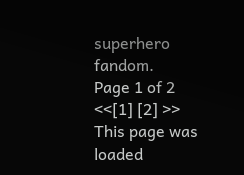superhero fandom.
Page 1 of 2
<<[1] [2] >>
This page was loaded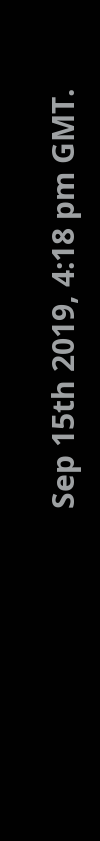Sep 15th 2019, 4:18 pm GMT.